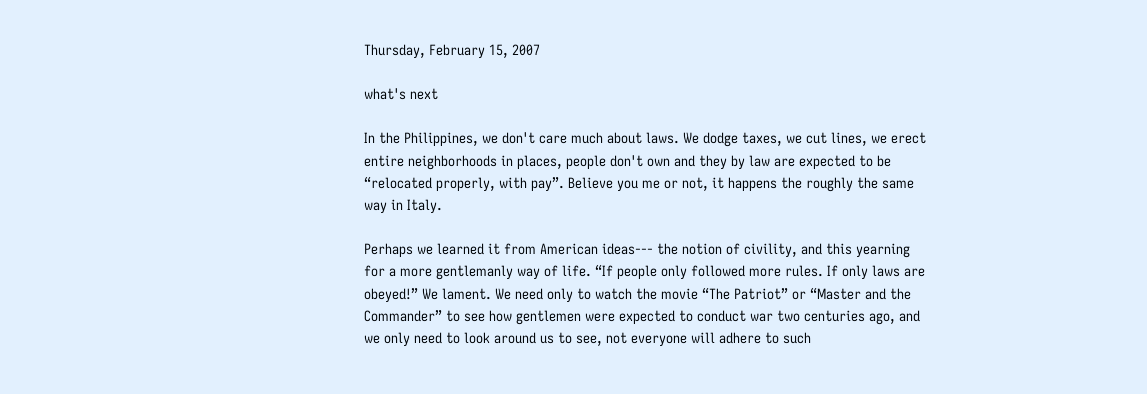Thursday, February 15, 2007

what's next

In the Philippines, we don't care much about laws. We dodge taxes, we cut lines, we erect entire neighborhoods in places, people don't own and they by law are expected to be “relocated properly, with pay”. Believe you me or not, it happens the roughly the same way in Italy.

Perhaps we learned it from American ideas--- the notion of civility, and this yearning for a more gentlemanly way of life. “If people only followed more rules. If only laws are obeyed!” We lament. We need only to watch the movie “The Patriot” or “Master and the Commander” to see how gentlemen were expected to conduct war two centuries ago, and we only need to look around us to see, not everyone will adhere to such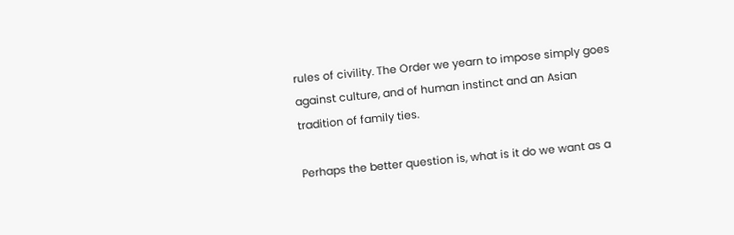rules of civility. The Order we yearn to impose simply goes against culture, and of human instinct and an Asian tradition of family ties.

Perhaps the better question is, what is it do we want as a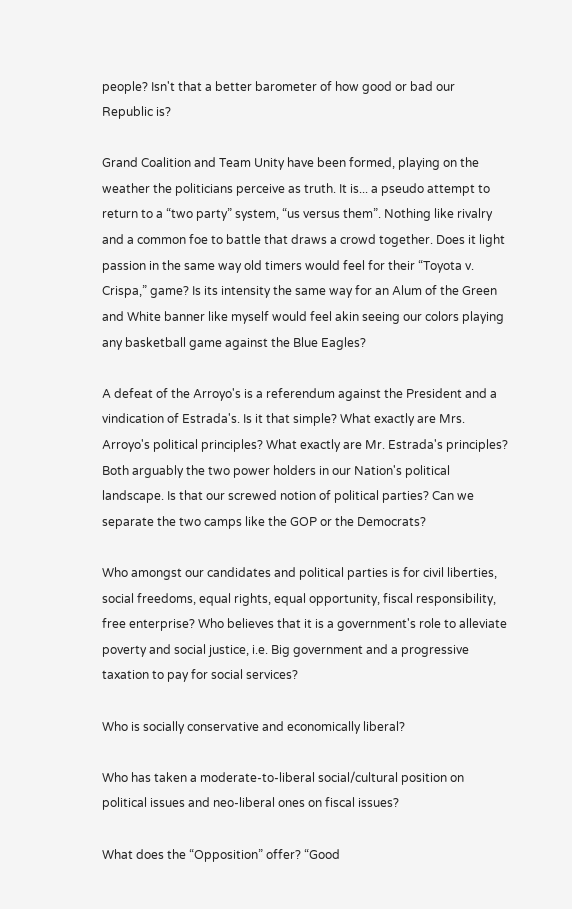people? Isn't that a better barometer of how good or bad our Republic is?

Grand Coalition and Team Unity have been formed, playing on the weather the politicians perceive as truth. It is... a pseudo attempt to return to a “two party” system, “us versus them”. Nothing like rivalry and a common foe to battle that draws a crowd together. Does it light passion in the same way old timers would feel for their “Toyota v. Crispa,” game? Is its intensity the same way for an Alum of the Green and White banner like myself would feel akin seeing our colors playing any basketball game against the Blue Eagles?

A defeat of the Arroyo's is a referendum against the President and a vindication of Estrada's. Is it that simple? What exactly are Mrs. Arroyo's political principles? What exactly are Mr. Estrada's principles? Both arguably the two power holders in our Nation's political landscape. Is that our screwed notion of political parties? Can we separate the two camps like the GOP or the Democrats?

Who amongst our candidates and political parties is for civil liberties, social freedoms, equal rights, equal opportunity, fiscal responsibility, free enterprise? Who believes that it is a government's role to alleviate poverty and social justice, i.e. Big government and a progressive taxation to pay for social services?

Who is socially conservative and economically liberal?

Who has taken a moderate-to-liberal social/cultural position on political issues and neo-liberal ones on fiscal issues?

What does the “Opposition” offer? “Good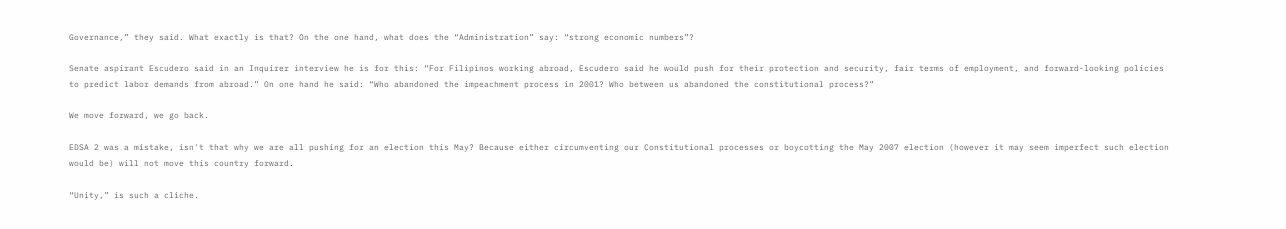Governance,” they said. What exactly is that? On the one hand, what does the “Administration” say: “strong economic numbers”?

Senate aspirant Escudero said in an Inquirer interview he is for this: “For Filipinos working abroad, Escudero said he would push for their protection and security, fair terms of employment, and forward-looking policies to predict labor demands from abroad.” On one hand he said: “Who abandoned the impeachment process in 2001? Who between us abandoned the constitutional process?”

We move forward, we go back.

EDSA 2 was a mistake, isn't that why we are all pushing for an election this May? Because either circumventing our Constitutional processes or boycotting the May 2007 election (however it may seem imperfect such election would be) will not move this country forward.

“Unity,” is such a cliche.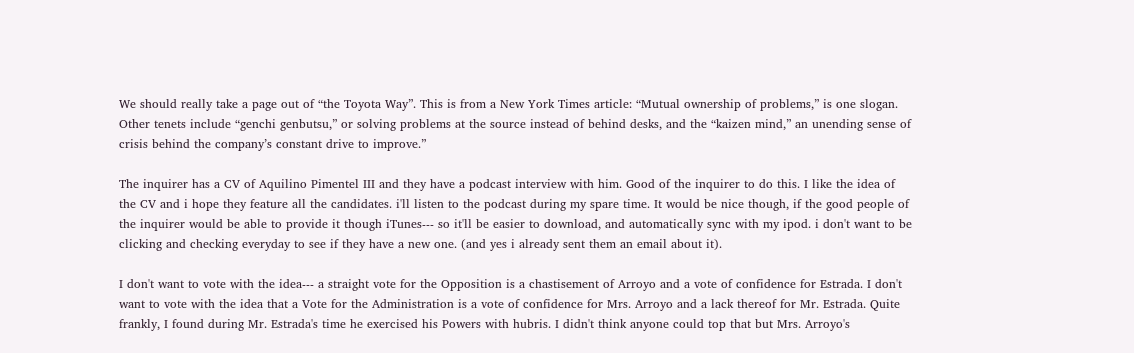We should really take a page out of “the Toyota Way”. This is from a New York Times article: “Mutual ownership of problems,” is one slogan. Other tenets include “genchi genbutsu,” or solving problems at the source instead of behind desks, and the “kaizen mind,” an unending sense of crisis behind the company’s constant drive to improve.”

The inquirer has a CV of Aquilino Pimentel III and they have a podcast interview with him. Good of the inquirer to do this. I like the idea of the CV and i hope they feature all the candidates. i'll listen to the podcast during my spare time. It would be nice though, if the good people of the inquirer would be able to provide it though iTunes--- so it'll be easier to download, and automatically sync with my ipod. i don't want to be clicking and checking everyday to see if they have a new one. (and yes i already sent them an email about it).

I don't want to vote with the idea--- a straight vote for the Opposition is a chastisement of Arroyo and a vote of confidence for Estrada. I don't want to vote with the idea that a Vote for the Administration is a vote of confidence for Mrs. Arroyo and a lack thereof for Mr. Estrada. Quite frankly, I found during Mr. Estrada's time he exercised his Powers with hubris. I didn't think anyone could top that but Mrs. Arroyo's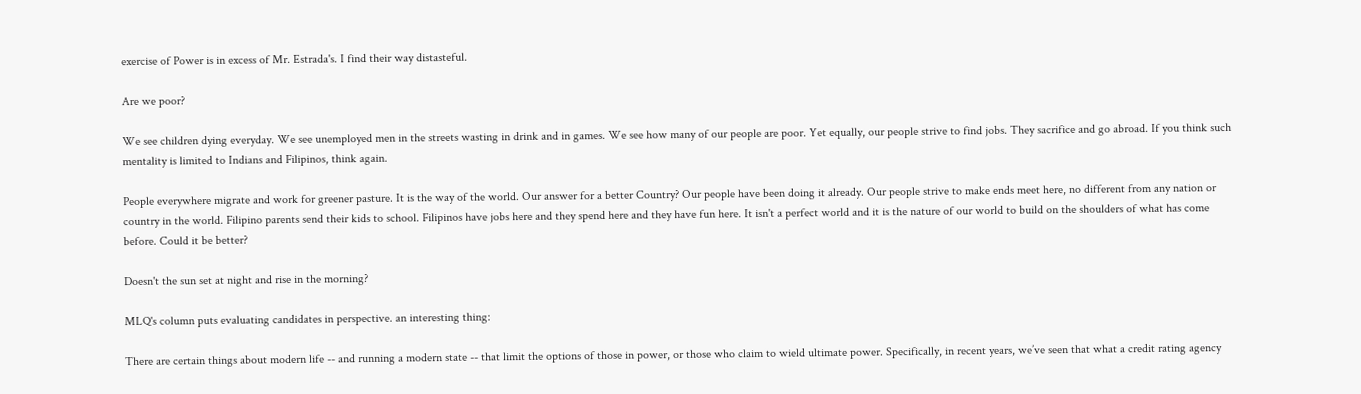exercise of Power is in excess of Mr. Estrada's. I find their way distasteful.

Are we poor?

We see children dying everyday. We see unemployed men in the streets wasting in drink and in games. We see how many of our people are poor. Yet equally, our people strive to find jobs. They sacrifice and go abroad. If you think such mentality is limited to Indians and Filipinos, think again.

People everywhere migrate and work for greener pasture. It is the way of the world. Our answer for a better Country? Our people have been doing it already. Our people strive to make ends meet here, no different from any nation or country in the world. Filipino parents send their kids to school. Filipinos have jobs here and they spend here and they have fun here. It isn't a perfect world and it is the nature of our world to build on the shoulders of what has come before. Could it be better?

Doesn't the sun set at night and rise in the morning?

MLQ's column puts evaluating candidates in perspective. an interesting thing:

There are certain things about modern life -- and running a modern state -- that limit the options of those in power, or those who claim to wield ultimate power. Specifically, in recent years, we’ve seen that what a credit rating agency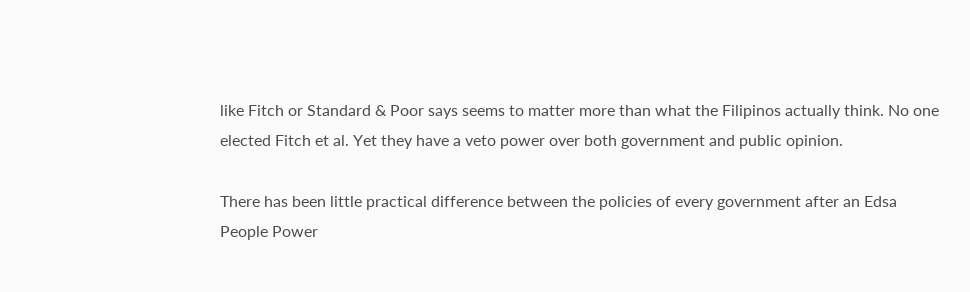like Fitch or Standard & Poor says seems to matter more than what the Filipinos actually think. No one elected Fitch et al. Yet they have a veto power over both government and public opinion.

There has been little practical difference between the policies of every government after an Edsa People Power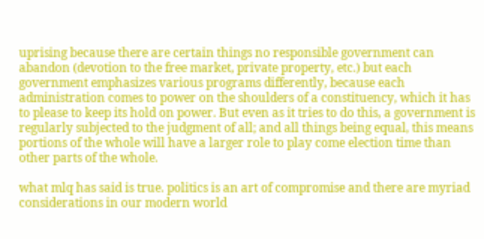uprising because there are certain things no responsible government can abandon (devotion to the free market, private property, etc.) but each government emphasizes various programs differently, because each administration comes to power on the shoulders of a constituency, which it has to please to keep its hold on power. But even as it tries to do this, a government is regularly subjected to the judgment of all; and all things being equal, this means portions of the whole will have a larger role to play come election time than other parts of the whole.

what mlq has said is true. politics is an art of compromise and there are myriad considerations in our modern world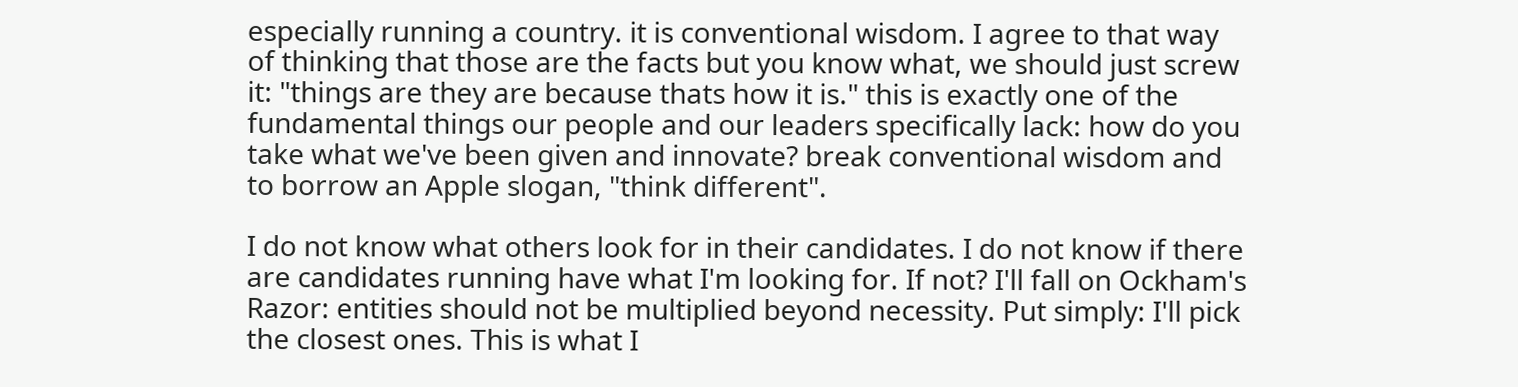especially running a country. it is conventional wisdom. I agree to that way of thinking that those are the facts but you know what, we should just screw it: "things are they are because thats how it is." this is exactly one of the fundamental things our people and our leaders specifically lack: how do you take what we've been given and innovate? break conventional wisdom and to borrow an Apple slogan, "think different".

I do not know what others look for in their candidates. I do not know if there are candidates running have what I'm looking for. If not? I'll fall on Ockham's Razor: entities should not be multiplied beyond necessity. Put simply: I'll pick the closest ones. This is what I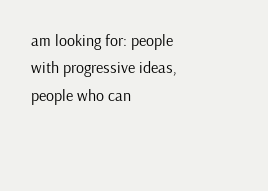am looking for: people with progressive ideas, people who can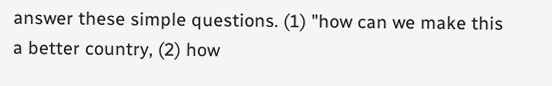answer these simple questions. (1) "how can we make this a better country, (2) how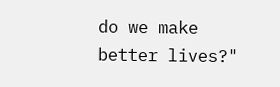do we make better lives?"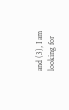and (3), I am looking for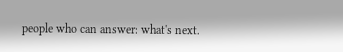people who can answer: what's next.